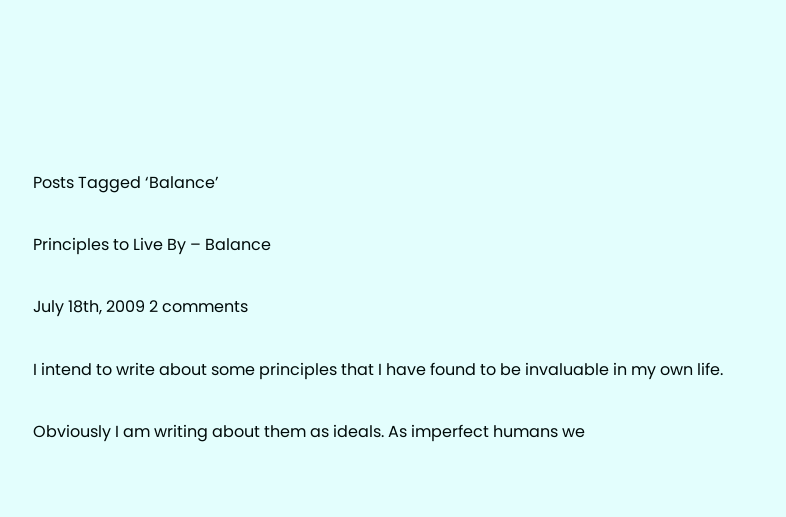Posts Tagged ‘Balance’

Principles to Live By – Balance

July 18th, 2009 2 comments

I intend to write about some principles that I have found to be invaluable in my own life.

Obviously I am writing about them as ideals. As imperfect humans we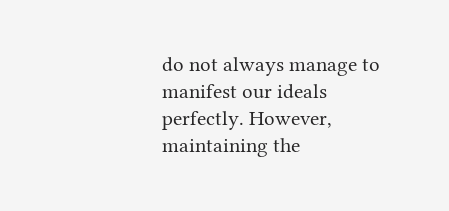do not always manage to manifest our ideals perfectly. However, maintaining the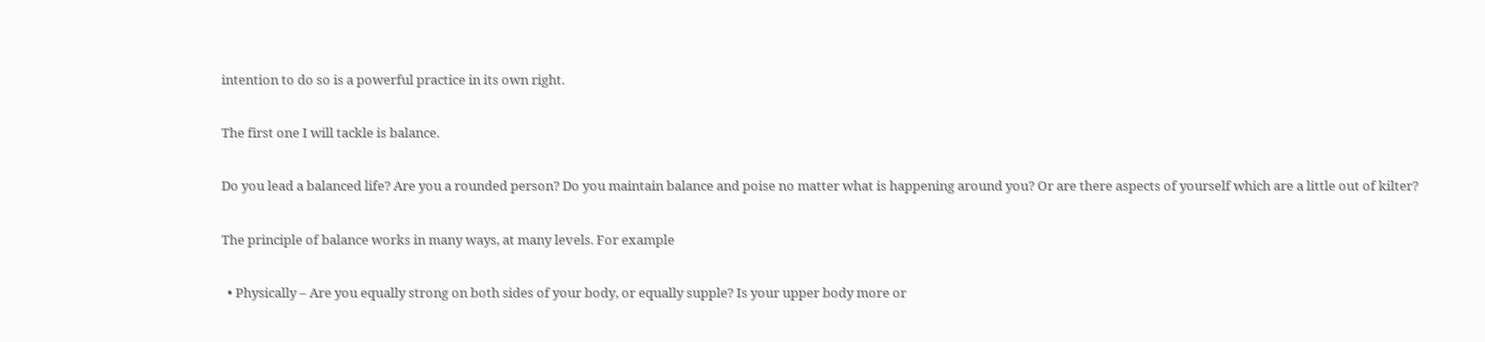intention to do so is a powerful practice in its own right.

The first one I will tackle is balance.

Do you lead a balanced life? Are you a rounded person? Do you maintain balance and poise no matter what is happening around you? Or are there aspects of yourself which are a little out of kilter?

The principle of balance works in many ways, at many levels. For example

  • Physically – Are you equally strong on both sides of your body, or equally supple? Is your upper body more or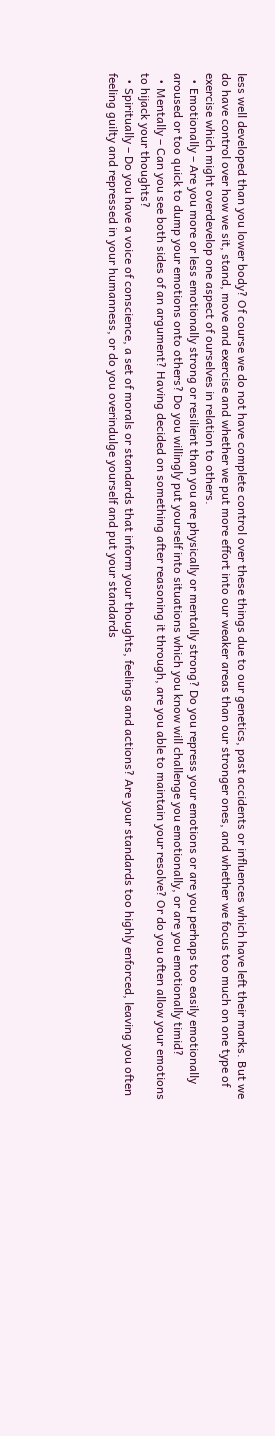less well developed than you lower body? Of course we do not have complete control over these things due to our genetics, past accidents or influences which have left their marks. But we do have control over how we sit, stand, move and exercise and whether we put more effort into our weaker areas than our stronger ones, and whether we focus too much on one type of exercise which might overdevelop one aspect of ourselves in relation to others.
  • Emotionally – Are you more or less emotionally strong or resilient than you are physically or mentally strong? Do you repress your emotions or are you perhaps too easily emotionally aroused or too quick to dump your emotions onto others? Do you willingly put yourself into situations which you know will challenge you emotionally, or are you emotionally timid?
  • Mentally – Can you see both sides of an argument? Having decided on something after reasoning it through, are you able to maintain your resolve? Or do you often allow your emotions to hijack your thoughts?
  • Spiritually – Do you have a voice of conscience, a set of morals or standards that inform your thoughts, feelings and actions? Are your standards too highly enforced, leaving you often feeling guilty and repressed in your humanness, or do you overindulge yourself and put your standards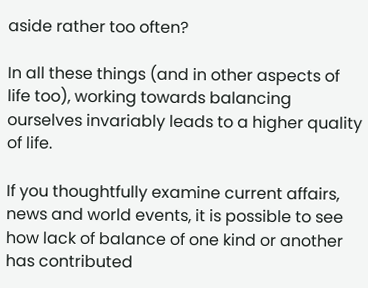aside rather too often?

In all these things (and in other aspects of life too), working towards balancing ourselves invariably leads to a higher quality of life.

If you thoughtfully examine current affairs, news and world events, it is possible to see how lack of balance of one kind or another has contributed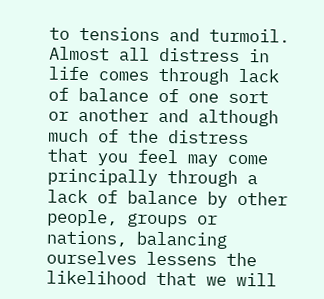to tensions and turmoil. Almost all distress in life comes through lack of balance of one sort or another and although much of the distress that you feel may come principally through a lack of balance by other people, groups or nations, balancing ourselves lessens the likelihood that we will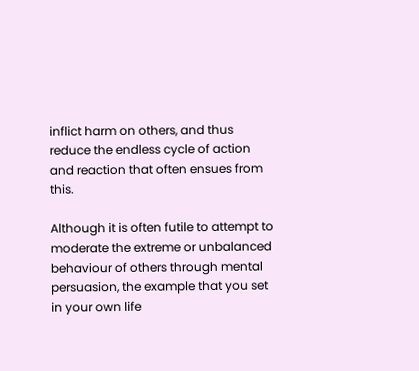inflict harm on others, and thus reduce the endless cycle of action and reaction that often ensues from this.

Although it is often futile to attempt to moderate the extreme or unbalanced behaviour of others through mental persuasion, the example that you set in your own life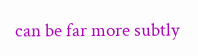can be far more subtly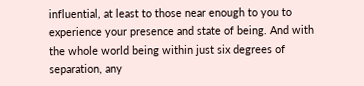influential, at least to those near enough to you to experience your presence and state of being. And with the whole world being within just six degrees of separation, any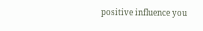positive influence you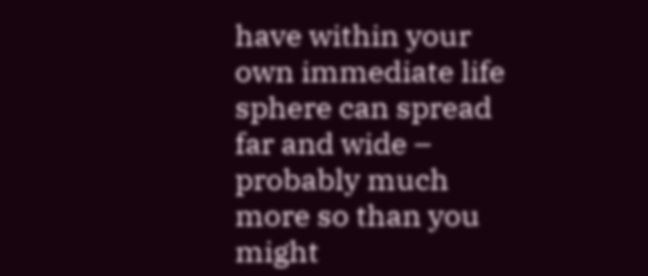have within your own immediate life sphere can spread far and wide – probably much more so than you might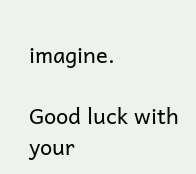imagine.

Good luck with your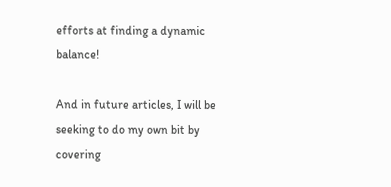efforts at finding a dynamic balance!

And in future articles, I will be seeking to do my own bit by covering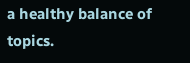a healthy balance of topics.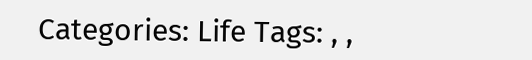Categories: Life Tags: , ,